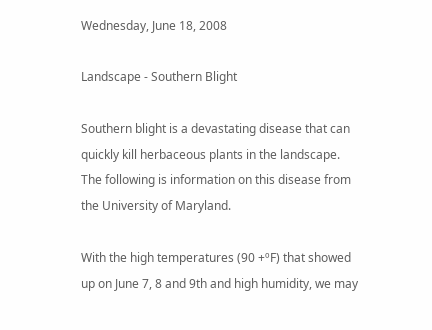Wednesday, June 18, 2008

Landscape - Southern Blight

Southern blight is a devastating disease that can quickly kill herbaceous plants in the landscape. The following is information on this disease from the University of Maryland.

With the high temperatures (90 +ºF) that showed up on June 7, 8 and 9th and high humidity, we may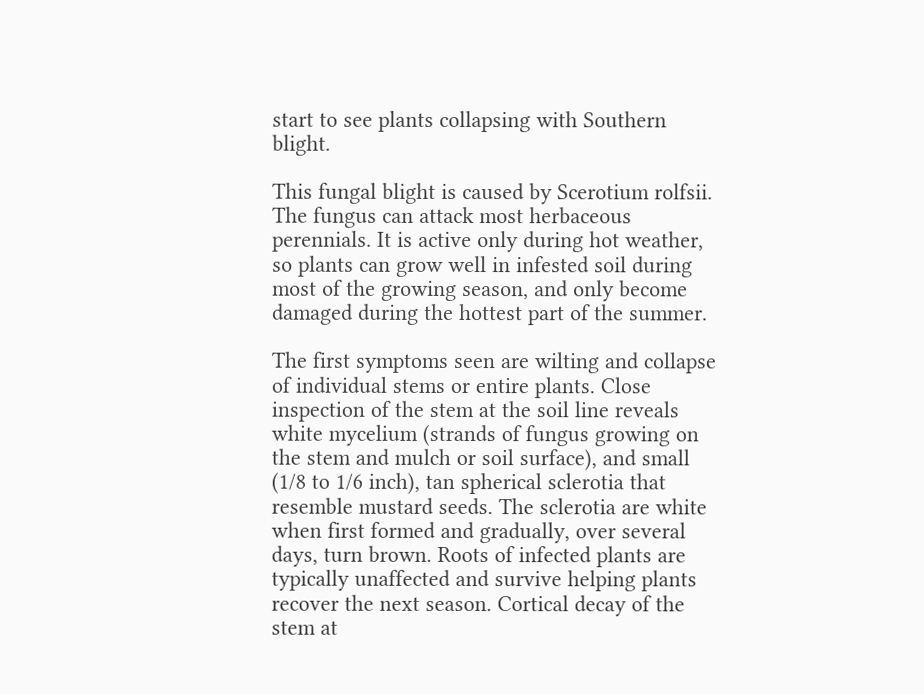start to see plants collapsing with Southern blight.

This fungal blight is caused by Scerotium rolfsii. The fungus can attack most herbaceous perennials. It is active only during hot weather, so plants can grow well in infested soil during most of the growing season, and only become damaged during the hottest part of the summer.

The first symptoms seen are wilting and collapse of individual stems or entire plants. Close inspection of the stem at the soil line reveals white mycelium (strands of fungus growing on the stem and mulch or soil surface), and small (1/8 to 1/6 inch), tan spherical sclerotia that resemble mustard seeds. The sclerotia are white when first formed and gradually, over several days, turn brown. Roots of infected plants are typically unaffected and survive helping plants recover the next season. Cortical decay of the stem at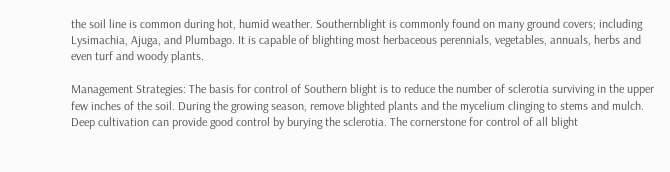the soil line is common during hot, humid weather. Southernblight is commonly found on many ground covers; including Lysimachia, Ajuga, and Plumbago. It is capable of blighting most herbaceous perennials, vegetables, annuals, herbs and even turf and woody plants.

Management Strategies: The basis for control of Southern blight is to reduce the number of sclerotia surviving in the upper few inches of the soil. During the growing season, remove blighted plants and the mycelium clinging to stems and mulch. Deep cultivation can provide good control by burying the sclerotia. The cornerstone for control of all blight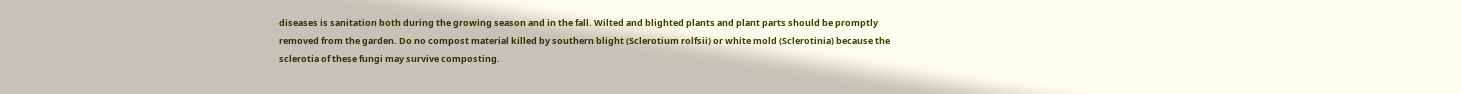diseases is sanitation both during the growing season and in the fall. Wilted and blighted plants and plant parts should be promptly removed from the garden. Do no compost material killed by southern blight (Sclerotium rolfsii) or white mold (Sclerotinia) because the sclerotia of these fungi may survive composting.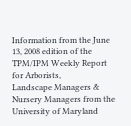Information from the June 13, 2008 edition of the TPM/IPM Weekly Report for Arborists,
Landscape Managers & Nursery Managers from the University of Maryland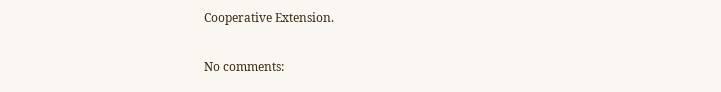Cooperative Extension.

No comments: